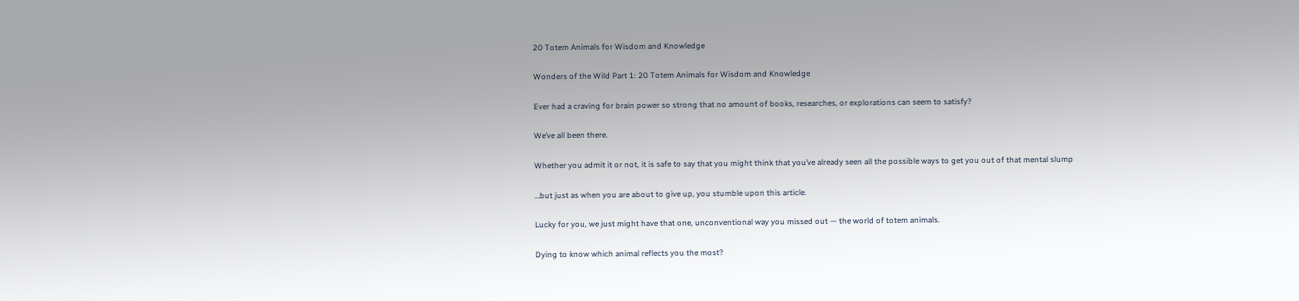20 Totem Animals for Wisdom and Knowledge

Wonders of the Wild Part 1: 20 Totem Animals for Wisdom and Knowledge

Ever had a craving for brain power so strong that no amount of books, researches, or explorations can seem to satisfy?

We’ve all been there.

Whether you admit it or not, it is safe to say that you might think that you’ve already seen all the possible ways to get you out of that mental slump

…but just as when you are about to give up, you stumble upon this article.

Lucky for you, we just might have that one, unconventional way you missed out — the world of totem animals.

Dying to know which animal reflects you the most?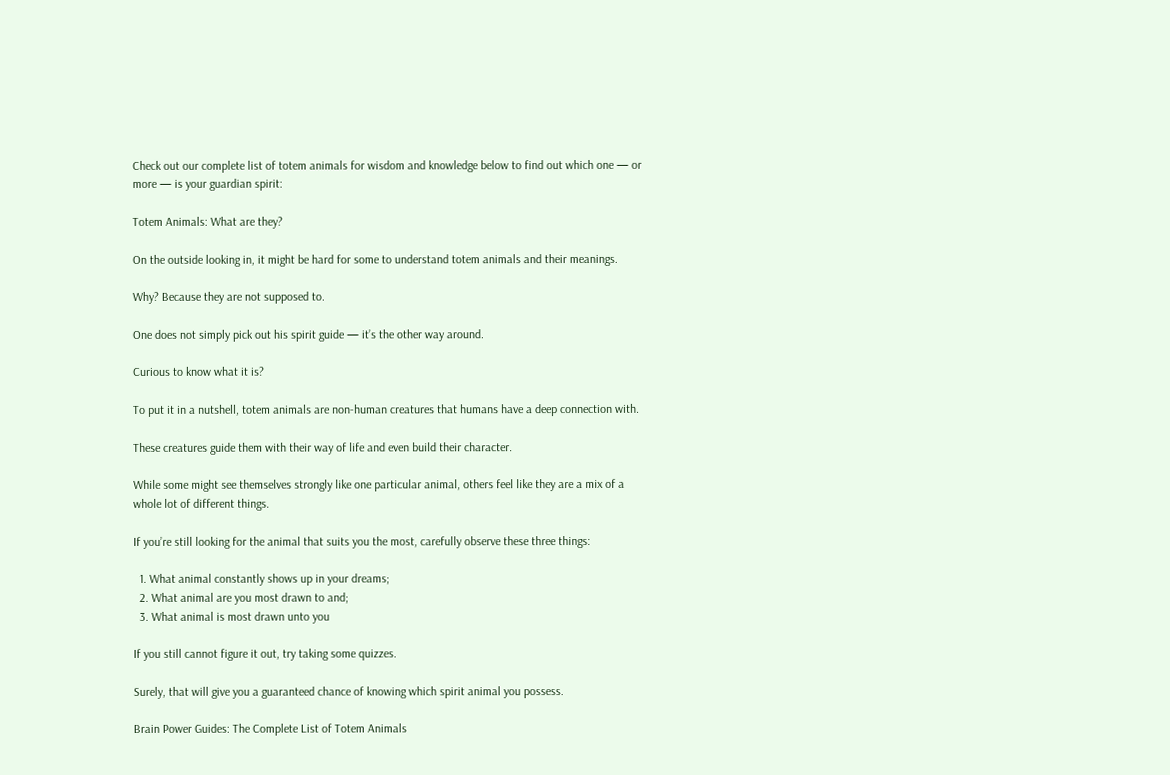Check out our complete list of totem animals for wisdom and knowledge below to find out which one — or more — is your guardian spirit:

Totem Animals: What are they?

On the outside looking in, it might be hard for some to understand totem animals and their meanings.

Why? Because they are not supposed to.

One does not simply pick out his spirit guide — it’s the other way around.

Curious to know what it is?

To put it in a nutshell, totem animals are non-human creatures that humans have a deep connection with.

These creatures guide them with their way of life and even build their character.

While some might see themselves strongly like one particular animal, others feel like they are a mix of a whole lot of different things.

If you’re still looking for the animal that suits you the most, carefully observe these three things:

  1. What animal constantly shows up in your dreams;
  2. What animal are you most drawn to and;
  3. What animal is most drawn unto you

If you still cannot figure it out, try taking some quizzes.

Surely, that will give you a guaranteed chance of knowing which spirit animal you possess.

Brain Power Guides: The Complete List of Totem Animals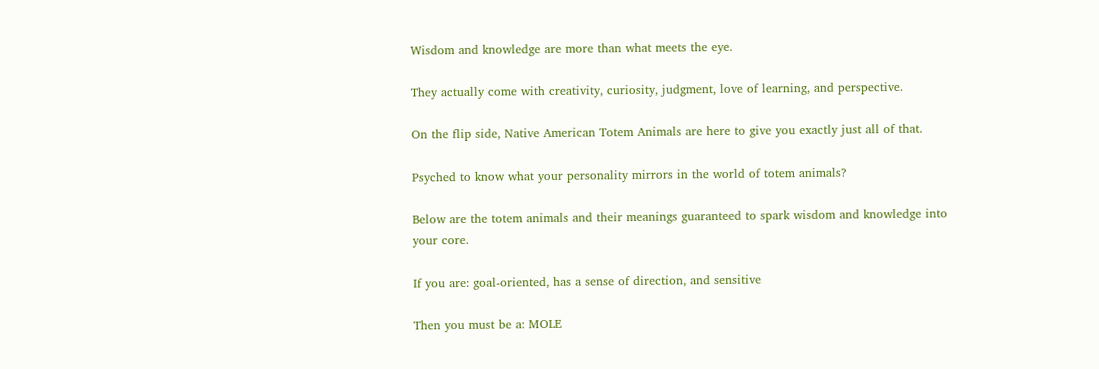Wisdom and knowledge are more than what meets the eye.

They actually come with creativity, curiosity, judgment, love of learning, and perspective.

On the flip side, Native American Totem Animals are here to give you exactly just all of that.

Psyched to know what your personality mirrors in the world of totem animals?

Below are the totem animals and their meanings guaranteed to spark wisdom and knowledge into your core.

If you are: goal-oriented, has a sense of direction, and sensitive

Then you must be a: MOLE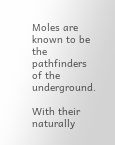Moles are known to be the pathfinders of the underground.

With their naturally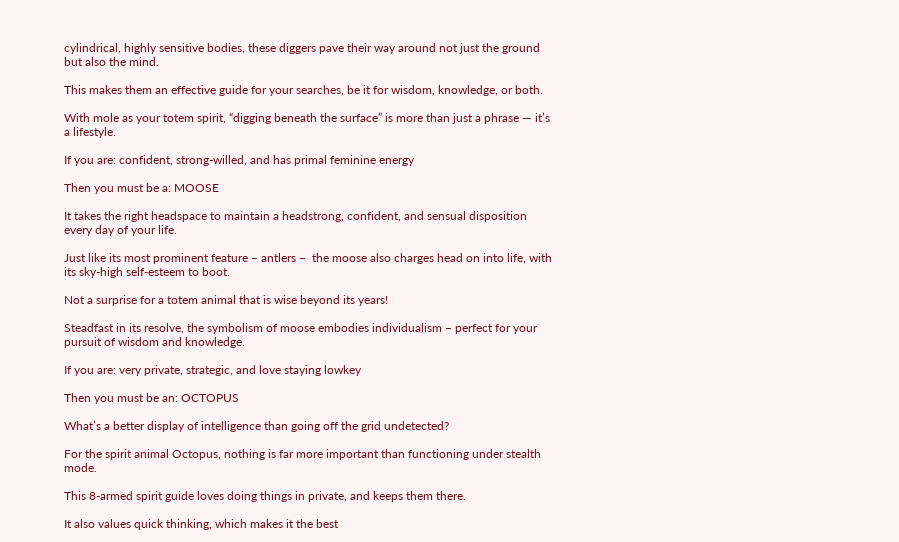cylindrical, highly sensitive bodies, these diggers pave their way around not just the ground but also the mind.

This makes them an effective guide for your searches, be it for wisdom, knowledge, or both.

With mole as your totem spirit, “digging beneath the surface” is more than just a phrase — it’s a lifestyle.

If you are: confident, strong-willed, and has primal feminine energy

Then you must be a: MOOSE

It takes the right headspace to maintain a headstrong, confident, and sensual disposition every day of your life.

Just like its most prominent feature – antlers –  the moose also charges head on into life, with its sky-high self-esteem to boot.

Not a surprise for a totem animal that is wise beyond its years!

Steadfast in its resolve, the symbolism of moose embodies individualism – perfect for your pursuit of wisdom and knowledge.

If you are: very private, strategic, and love staying lowkey

Then you must be an: OCTOPUS

What’s a better display of intelligence than going off the grid undetected?

For the spirit animal Octopus, nothing is far more important than functioning under stealth mode.

This 8-armed spirit guide loves doing things in private, and keeps them there.

It also values quick thinking, which makes it the best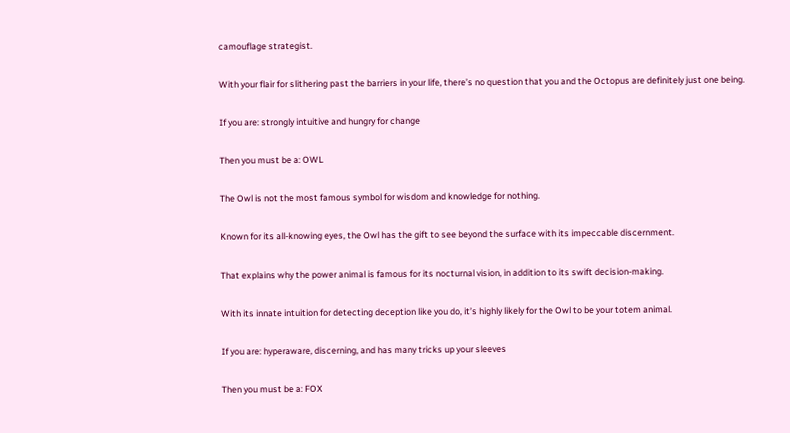camouflage strategist.

With your flair for slithering past the barriers in your life, there’s no question that you and the Octopus are definitely just one being.

If you are: strongly intuitive and hungry for change

Then you must be a: OWL

The Owl is not the most famous symbol for wisdom and knowledge for nothing.

Known for its all-knowing eyes, the Owl has the gift to see beyond the surface with its impeccable discernment.

That explains why the power animal is famous for its nocturnal vision, in addition to its swift decision-making.

With its innate intuition for detecting deception like you do, it’s highly likely for the Owl to be your totem animal.

If you are: hyperaware, discerning, and has many tricks up your sleeves

Then you must be a: FOX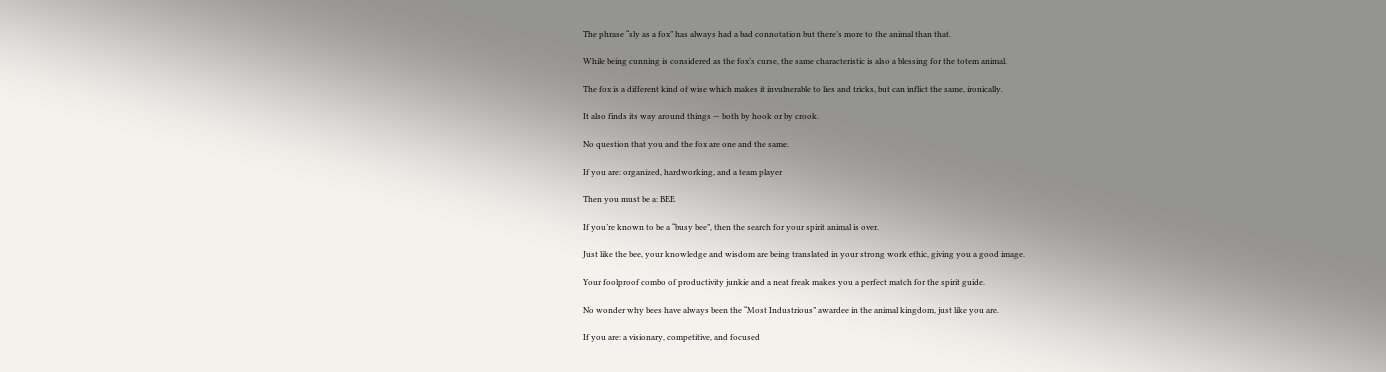The phrase “sly as a fox” has always had a bad connotation but there’s more to the animal than that.

While being cunning is considered as the fox’s curse, the same characteristic is also a blessing for the totem animal.

The fox is a different kind of wise which makes it invulnerable to lies and tricks, but can inflict the same, ironically.

It also finds its way around things — both by hook or by crook.

No question that you and the fox are one and the same.

If you are: organized, hardworking, and a team player

Then you must be a: BEE

If you’re known to be a “busy bee”, then the search for your spirit animal is over.

Just like the bee, your knowledge and wisdom are being translated in your strong work ethic, giving you a good image.

Your foolproof combo of productivity junkie and a neat freak makes you a perfect match for the spirit guide.

No wonder why bees have always been the “Most Industrious” awardee in the animal kingdom, just like you are.

If you are: a visionary, competitive, and focused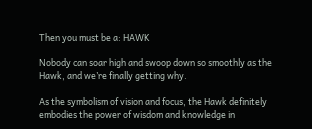Then you must be a: HAWK

Nobody can soar high and swoop down so smoothly as the Hawk, and we’re finally getting why.

As the symbolism of vision and focus, the Hawk definitely embodies the power of wisdom and knowledge in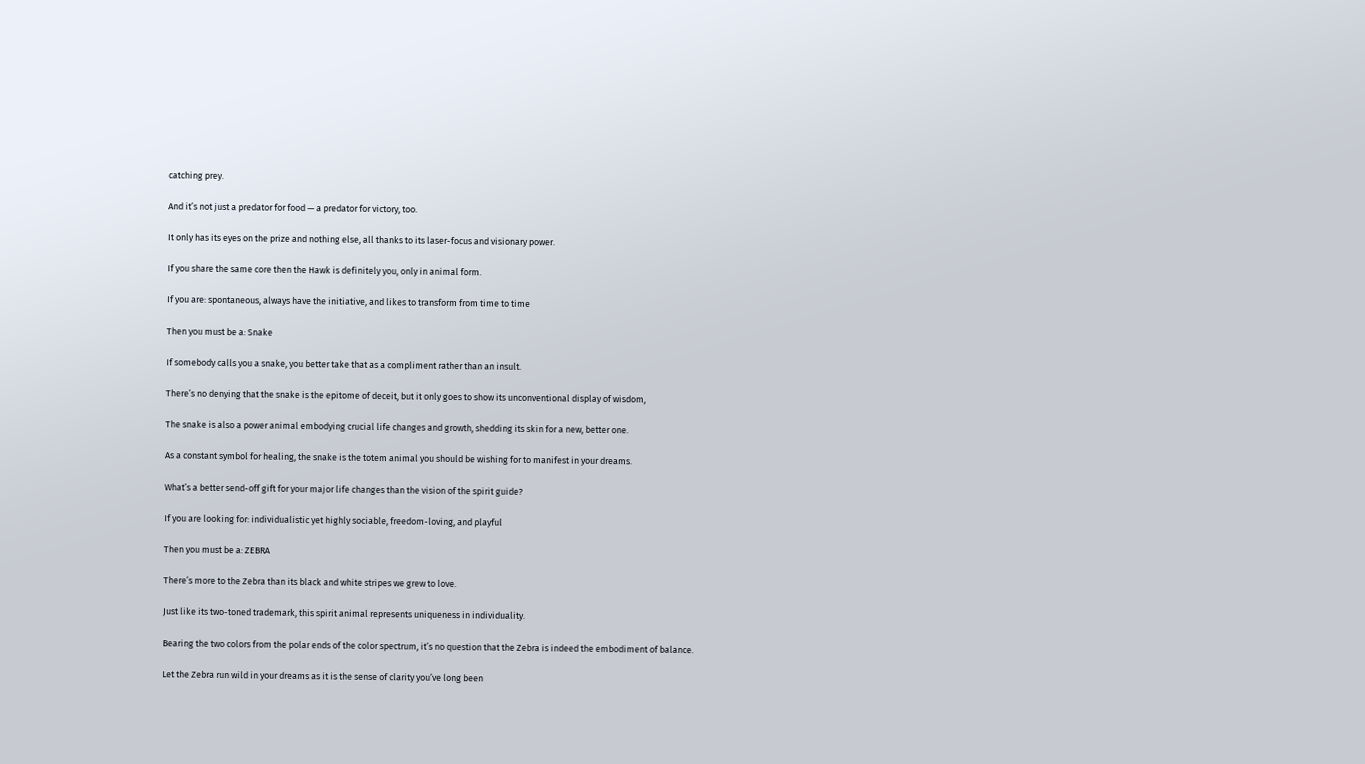catching prey.

And it’s not just a predator for food — a predator for victory, too.

It only has its eyes on the prize and nothing else, all thanks to its laser-focus and visionary power.

If you share the same core then the Hawk is definitely you, only in animal form.

If you are: spontaneous, always have the initiative, and likes to transform from time to time

Then you must be a: Snake

If somebody calls you a snake, you better take that as a compliment rather than an insult.

There’s no denying that the snake is the epitome of deceit, but it only goes to show its unconventional display of wisdom,

The snake is also a power animal embodying crucial life changes and growth, shedding its skin for a new, better one.

As a constant symbol for healing, the snake is the totem animal you should be wishing for to manifest in your dreams.

What’s a better send-off gift for your major life changes than the vision of the spirit guide?

If you are looking for: individualistic yet highly sociable, freedom-loving, and playful

Then you must be a: ZEBRA

There’s more to the Zebra than its black and white stripes we grew to love.

Just like its two-toned trademark, this spirit animal represents uniqueness in individuality.

Bearing the two colors from the polar ends of the color spectrum, it’s no question that the Zebra is indeed the embodiment of balance.

Let the Zebra run wild in your dreams as it is the sense of clarity you’ve long been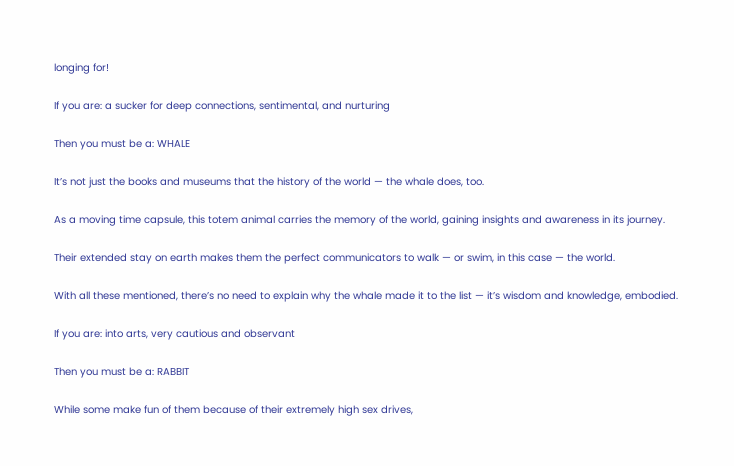longing for!

If you are: a sucker for deep connections, sentimental, and nurturing

Then you must be a: WHALE

It’s not just the books and museums that the history of the world — the whale does, too.

As a moving time capsule, this totem animal carries the memory of the world, gaining insights and awareness in its journey.

Their extended stay on earth makes them the perfect communicators to walk — or swim, in this case — the world.

With all these mentioned, there’s no need to explain why the whale made it to the list — it’s wisdom and knowledge, embodied.

If you are: into arts, very cautious and observant

Then you must be a: RABBIT

While some make fun of them because of their extremely high sex drives,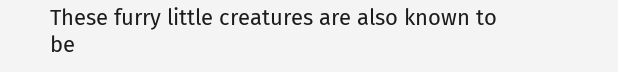These furry little creatures are also known to be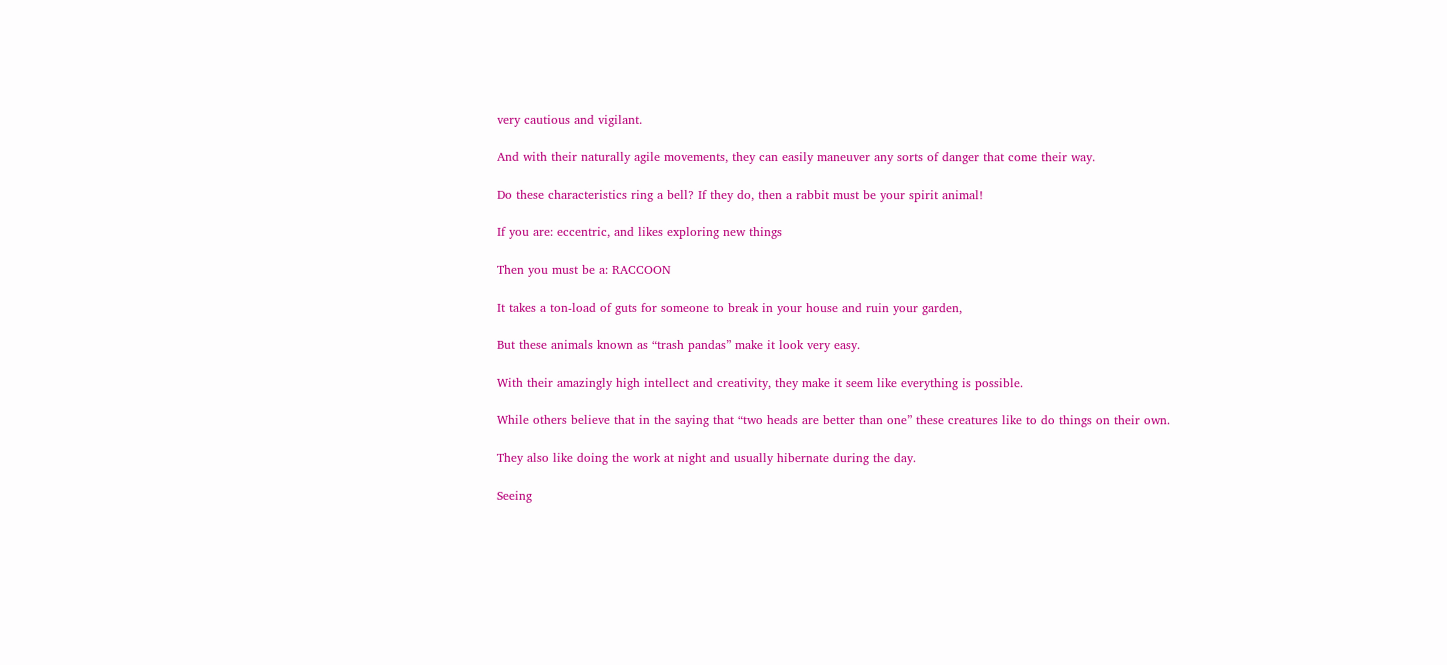very cautious and vigilant.

And with their naturally agile movements, they can easily maneuver any sorts of danger that come their way.

Do these characteristics ring a bell? If they do, then a rabbit must be your spirit animal!

If you are: eccentric, and likes exploring new things

Then you must be a: RACCOON

It takes a ton-load of guts for someone to break in your house and ruin your garden,

But these animals known as “trash pandas” make it look very easy.

With their amazingly high intellect and creativity, they make it seem like everything is possible.

While others believe that in the saying that “two heads are better than one” these creatures like to do things on their own.

They also like doing the work at night and usually hibernate during the day.

Seeing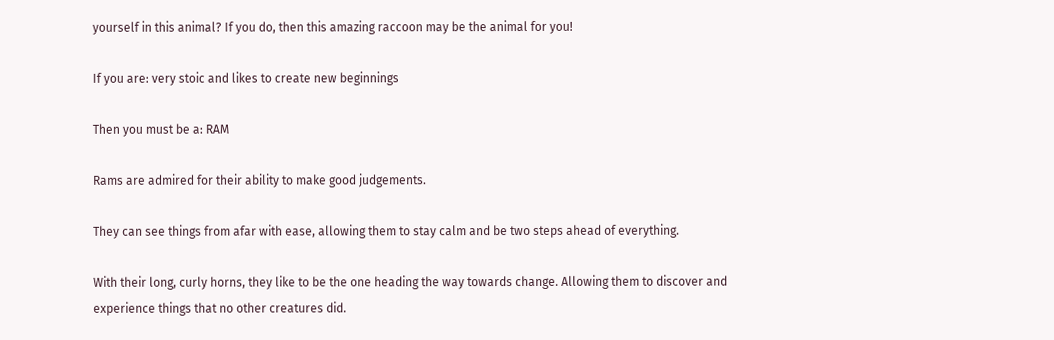yourself in this animal? If you do, then this amazing raccoon may be the animal for you!

If you are: very stoic and likes to create new beginnings

Then you must be a: RAM

Rams are admired for their ability to make good judgements.

They can see things from afar with ease, allowing them to stay calm and be two steps ahead of everything.

With their long, curly horns, they like to be the one heading the way towards change. Allowing them to discover and experience things that no other creatures did.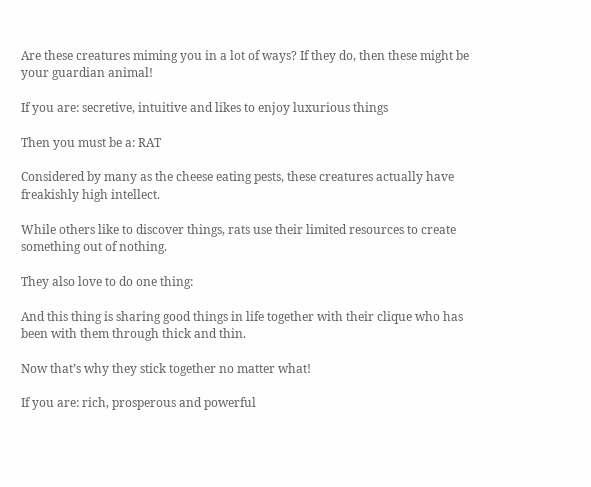Are these creatures miming you in a lot of ways? If they do, then these might be your guardian animal!

If you are: secretive, intuitive and likes to enjoy luxurious things

Then you must be a: RAT

Considered by many as the cheese eating pests, these creatures actually have freakishly high intellect.

While others like to discover things, rats use their limited resources to create something out of nothing.

They also love to do one thing:

And this thing is sharing good things in life together with their clique who has been with them through thick and thin.

Now that’s why they stick together no matter what!

If you are: rich, prosperous and powerful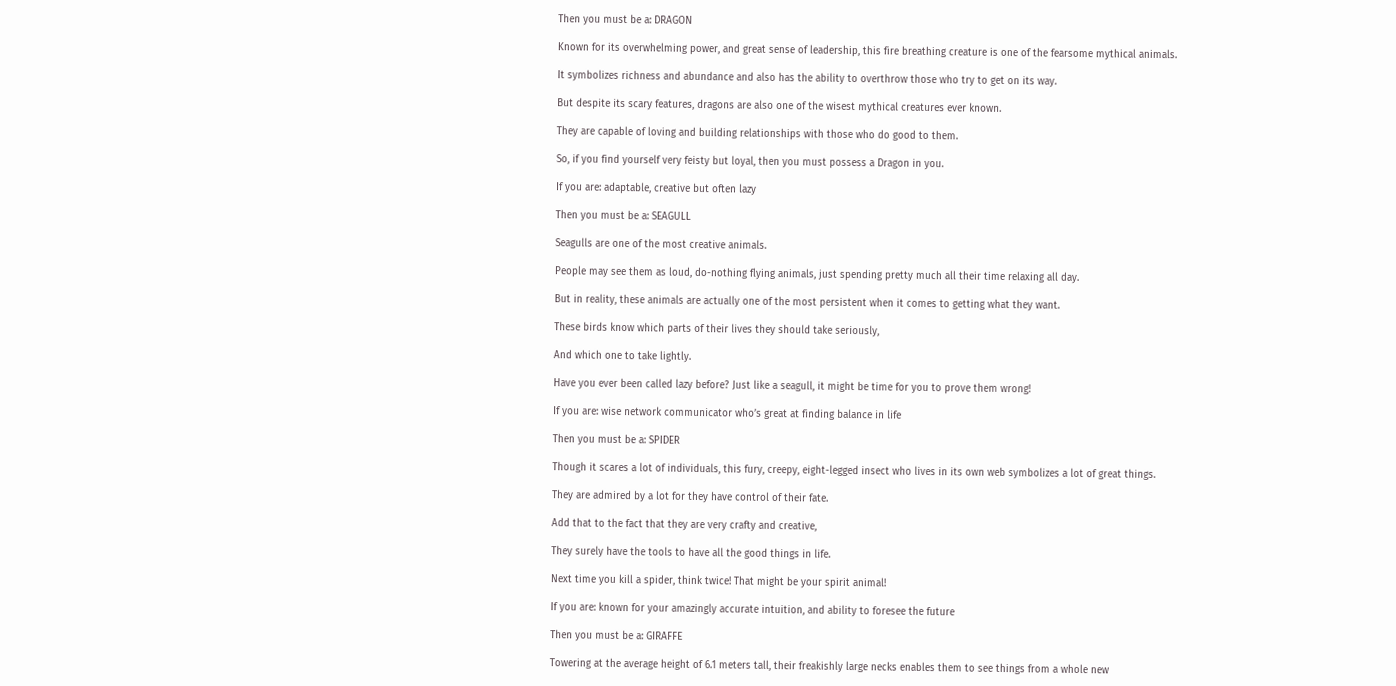Then you must be a: DRAGON

Known for its overwhelming power, and great sense of leadership, this fire breathing creature is one of the fearsome mythical animals.

It symbolizes richness and abundance and also has the ability to overthrow those who try to get on its way.

But despite its scary features, dragons are also one of the wisest mythical creatures ever known.

They are capable of loving and building relationships with those who do good to them.

So, if you find yourself very feisty but loyal, then you must possess a Dragon in you.

If you are: adaptable, creative but often lazy

Then you must be a: SEAGULL

Seagulls are one of the most creative animals.

People may see them as loud, do-nothing flying animals, just spending pretty much all their time relaxing all day.

But in reality, these animals are actually one of the most persistent when it comes to getting what they want.

These birds know which parts of their lives they should take seriously,

And which one to take lightly.

Have you ever been called lazy before? Just like a seagull, it might be time for you to prove them wrong!

If you are: wise network communicator who’s great at finding balance in life

Then you must be a: SPIDER

Though it scares a lot of individuals, this fury, creepy, eight-legged insect who lives in its own web symbolizes a lot of great things.

They are admired by a lot for they have control of their fate.

Add that to the fact that they are very crafty and creative,

They surely have the tools to have all the good things in life.

Next time you kill a spider, think twice! That might be your spirit animal!

If you are: known for your amazingly accurate intuition, and ability to foresee the future

Then you must be a: GIRAFFE

Towering at the average height of 6.1 meters tall, their freakishly large necks enables them to see things from a whole new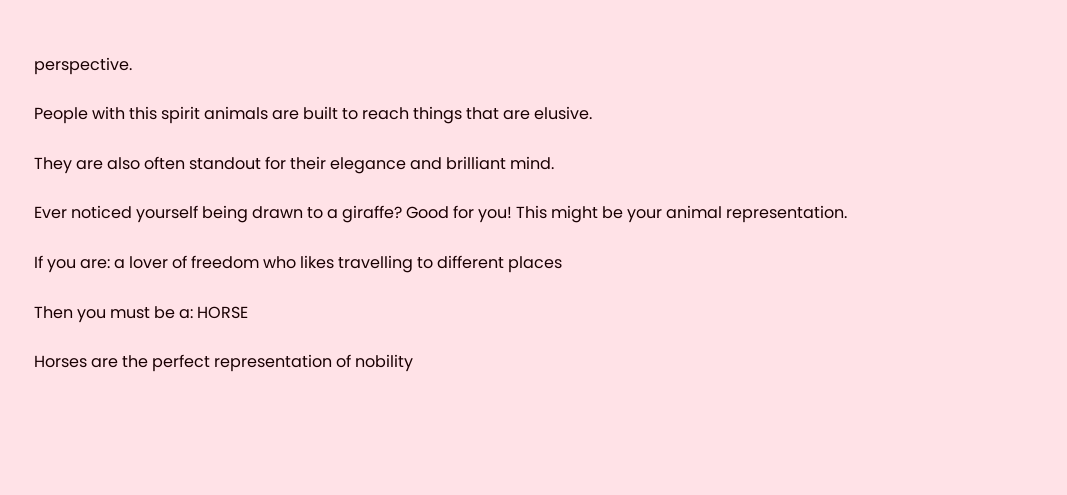perspective.

People with this spirit animals are built to reach things that are elusive.

They are also often standout for their elegance and brilliant mind.

Ever noticed yourself being drawn to a giraffe? Good for you! This might be your animal representation.

If you are: a lover of freedom who likes travelling to different places

Then you must be a: HORSE

Horses are the perfect representation of nobility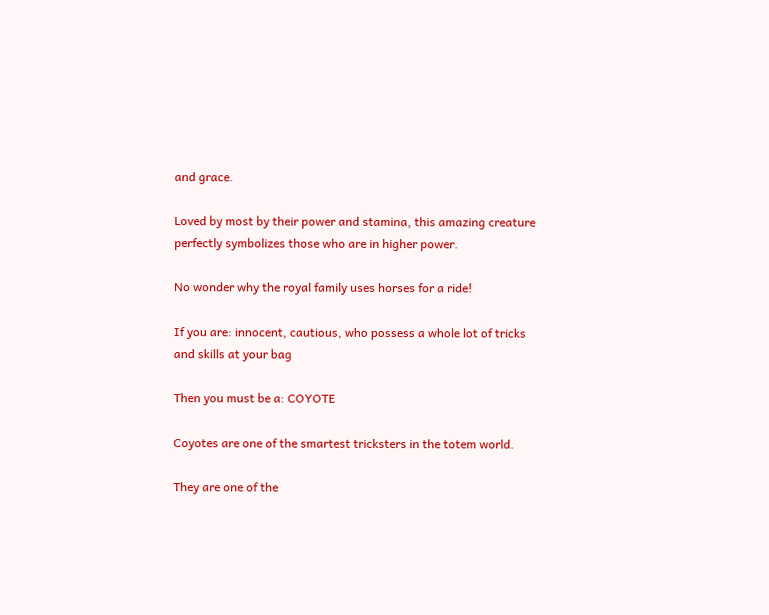and grace.

Loved by most by their power and stamina, this amazing creature perfectly symbolizes those who are in higher power.

No wonder why the royal family uses horses for a ride!

If you are: innocent, cautious, who possess a whole lot of tricks and skills at your bag

Then you must be a: COYOTE

Coyotes are one of the smartest tricksters in the totem world.

They are one of the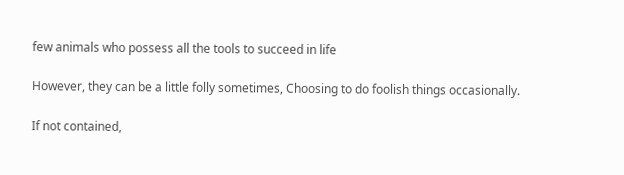few animals who possess all the tools to succeed in life

However, they can be a little folly sometimes, Choosing to do foolish things occasionally.

If not contained,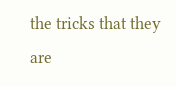the tricks that they are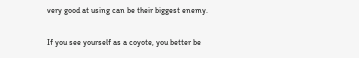very good at using can be their biggest enemy.

If you see yourself as a coyote, you better be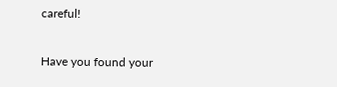careful!

Have you found your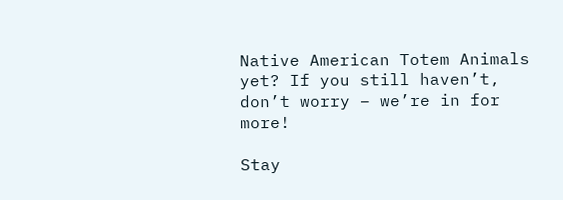Native American Totem Animals yet? If you still haven’t, don’t worry – we’re in for more!

Stay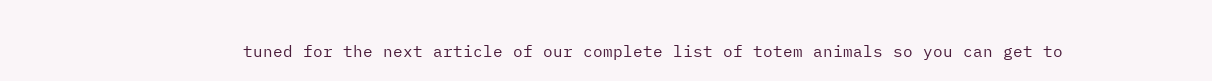tuned for the next article of our complete list of totem animals so you can get to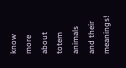know more about totem animals and their meanings!